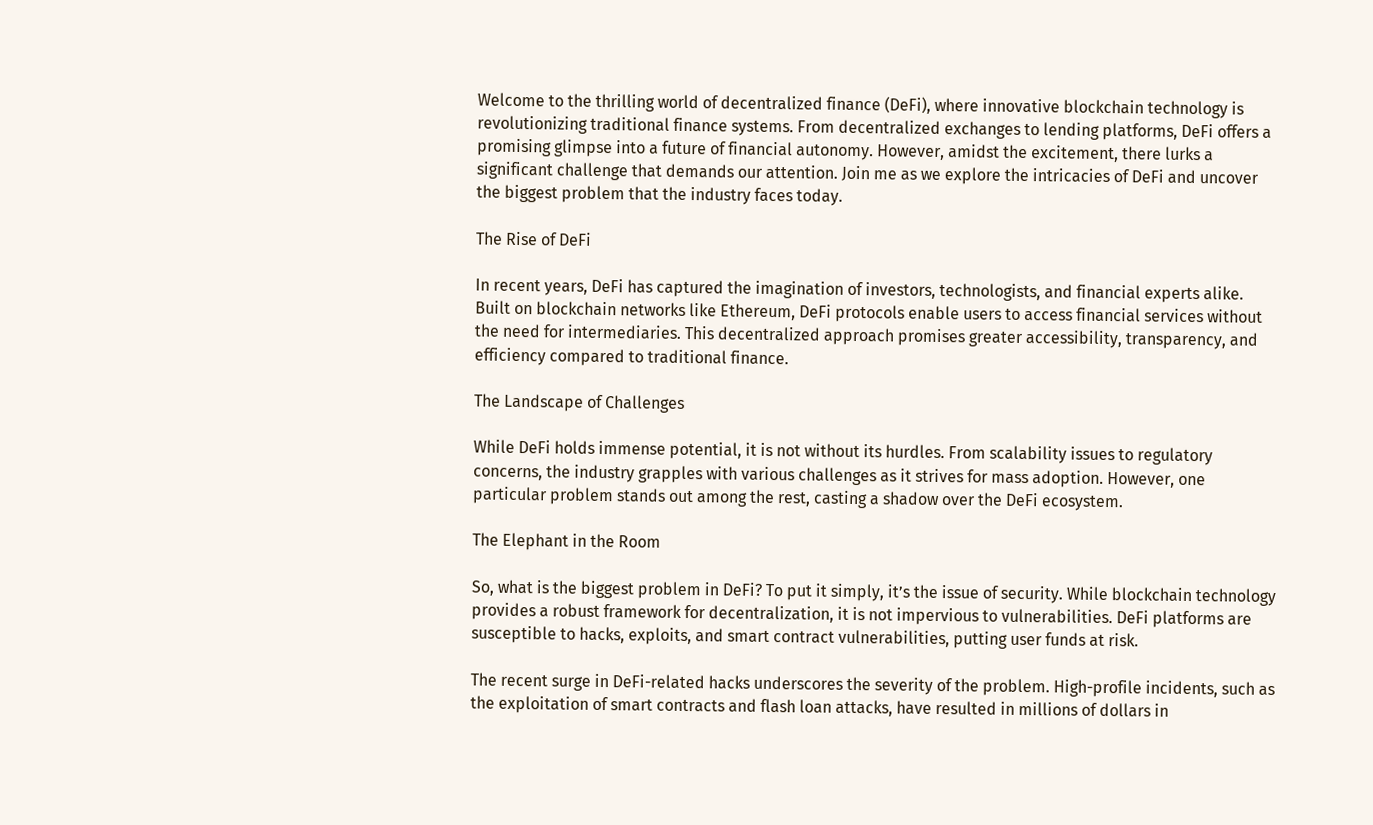Welcome to the thrilling world of decentralized finance (DeFi), where innovative blockchain technology is revolutionizing traditional finance systems. From decentralized exchanges to lending platforms, DeFi offers a promising glimpse into a future of financial autonomy. However, amidst the excitement, there lurks a significant challenge that demands our attention. Join me as we explore the intricacies of DeFi and uncover the biggest problem that the industry faces today.

The Rise of DeFi

In recent years, DeFi has captured the imagination of investors, technologists, and financial experts alike. Built on blockchain networks like Ethereum, DeFi protocols enable users to access financial services without the need for intermediaries. This decentralized approach promises greater accessibility, transparency, and efficiency compared to traditional finance.

The Landscape of Challenges

While DeFi holds immense potential, it is not without its hurdles. From scalability issues to regulatory concerns, the industry grapples with various challenges as it strives for mass adoption. However, one particular problem stands out among the rest, casting a shadow over the DeFi ecosystem.

The Elephant in the Room

So, what is the biggest problem in DeFi? To put it simply, it’s the issue of security. While blockchain technology provides a robust framework for decentralization, it is not impervious to vulnerabilities. DeFi platforms are susceptible to hacks, exploits, and smart contract vulnerabilities, putting user funds at risk.

The recent surge in DeFi-related hacks underscores the severity of the problem. High-profile incidents, such as the exploitation of smart contracts and flash loan attacks, have resulted in millions of dollars in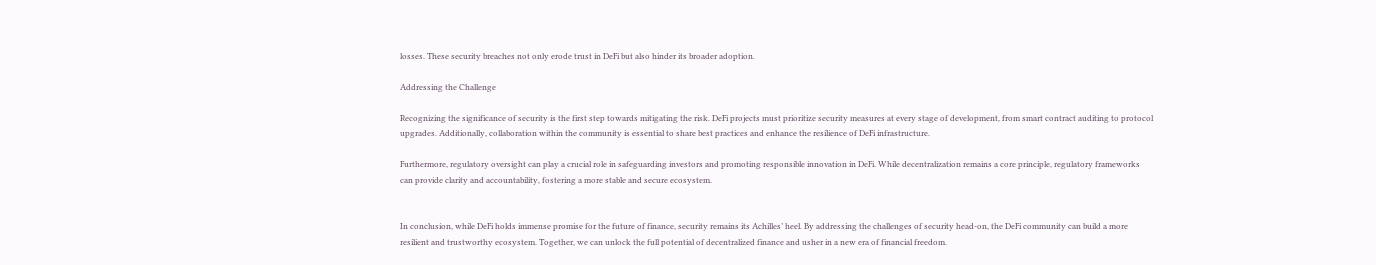losses. These security breaches not only erode trust in DeFi but also hinder its broader adoption.

Addressing the Challenge

Recognizing the significance of security is the first step towards mitigating the risk. DeFi projects must prioritize security measures at every stage of development, from smart contract auditing to protocol upgrades. Additionally, collaboration within the community is essential to share best practices and enhance the resilience of DeFi infrastructure.

Furthermore, regulatory oversight can play a crucial role in safeguarding investors and promoting responsible innovation in DeFi. While decentralization remains a core principle, regulatory frameworks can provide clarity and accountability, fostering a more stable and secure ecosystem.


In conclusion, while DeFi holds immense promise for the future of finance, security remains its Achilles’ heel. By addressing the challenges of security head-on, the DeFi community can build a more resilient and trustworthy ecosystem. Together, we can unlock the full potential of decentralized finance and usher in a new era of financial freedom.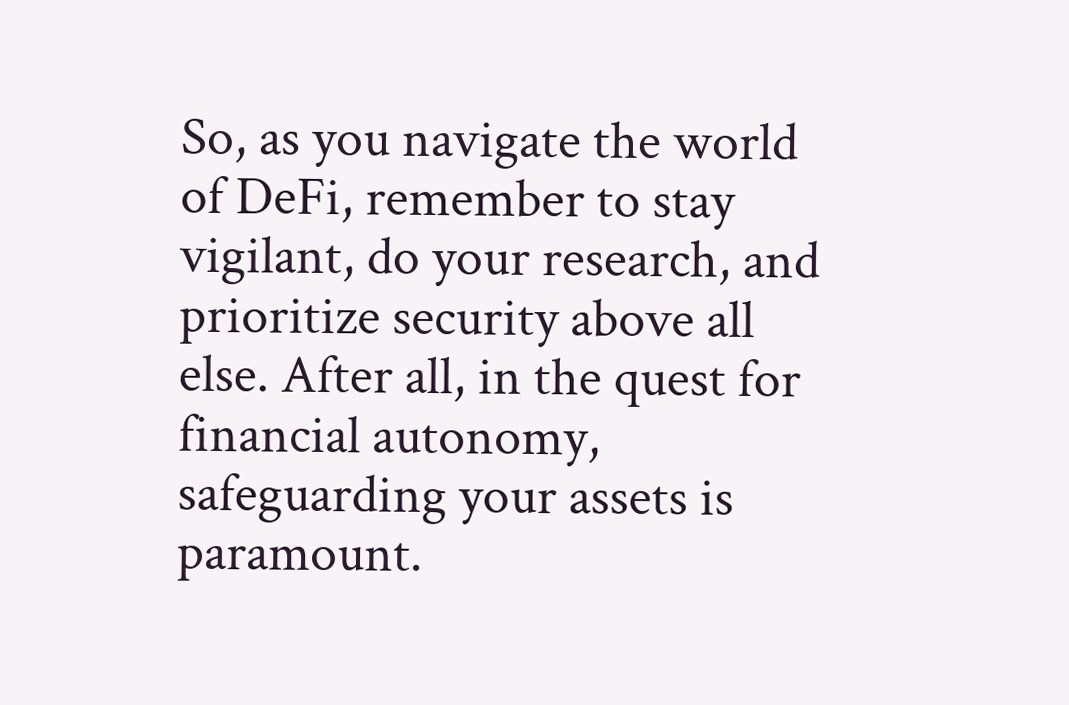So, as you navigate the world of DeFi, remember to stay vigilant, do your research, and prioritize security above all else. After all, in the quest for financial autonomy, safeguarding your assets is paramount.